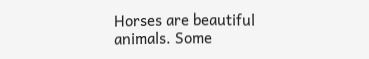Horses are beautiful animals. Some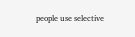people use selective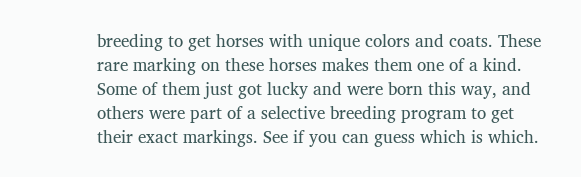breeding to get horses with unique colors and coats. These rare marking on these horses makes them one of a kind. Some of them just got lucky and were born this way, and others were part of a selective breeding program to get their exact markings. See if you can guess which is which.